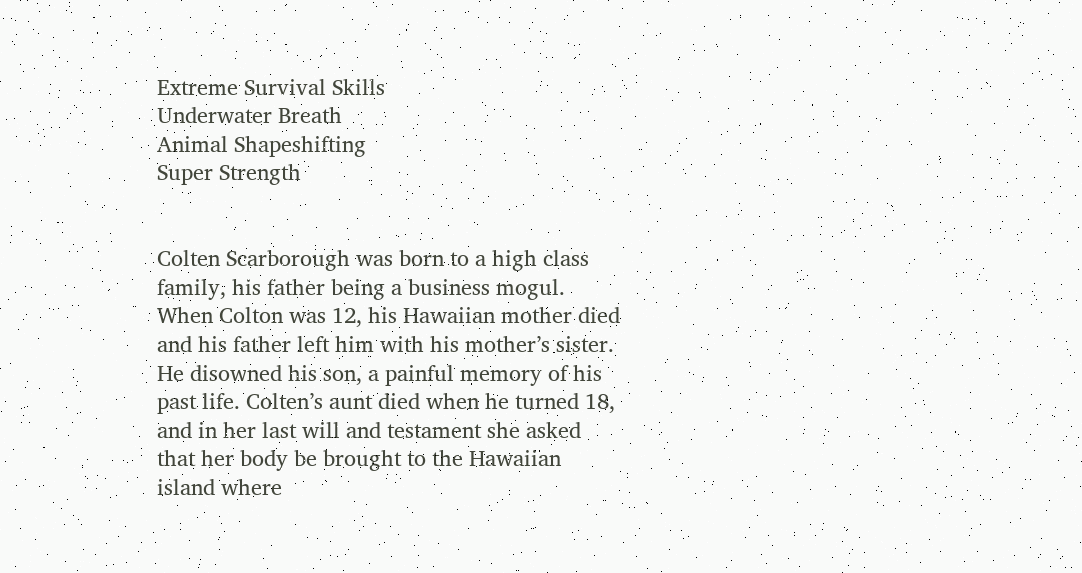Extreme Survival Skills
Underwater Breath
Animal Shapeshifting
Super Strength


Colten Scarborough was born to a high class family, his father being a business mogul. When Colton was 12, his Hawaiian mother died and his father left him with his mother’s sister. He disowned his son, a painful memory of his past life. Colten’s aunt died when he turned 18, and in her last will and testament she asked that her body be brought to the Hawaiian island where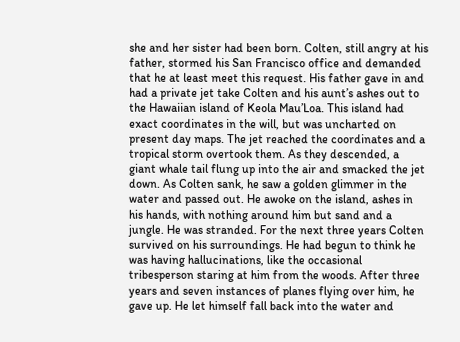she and her sister had been born. Colten, still angry at his father, stormed his San Francisco office and demanded that he at least meet this request. His father gave in and had a private jet take Colten and his aunt’s ashes out to the Hawaiian island of Keola Mau’Loa. This island had exact coordinates in the will, but was uncharted on present day maps. The jet reached the coordinates and a tropical storm overtook them. As they descended, a giant whale tail flung up into the air and smacked the jet down. As Colten sank, he saw a golden glimmer in the water and passed out. He awoke on the island, ashes in his hands, with nothing around him but sand and a jungle. He was stranded. For the next three years Colten survived on his surroundings. He had begun to think he was having hallucinations, like the occasional tribesperson staring at him from the woods. After three years and seven instances of planes flying over him, he gave up. He let himself fall back into the water and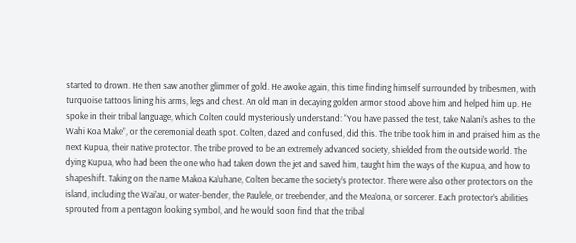started to drown. He then saw another glimmer of gold. He awoke again, this time finding himself surrounded by tribesmen, with turquoise tattoos lining his arms, legs and chest. An old man in decaying golden armor stood above him and helped him up. He spoke in their tribal language, which Colten could mysteriously understand: “You have passed the test, take Nalani’s ashes to the Wahi Koa Make”, or the ceremonial death spot. Colten, dazed and confused, did this. The tribe took him in and praised him as the next Kupua, their native protector. The tribe proved to be an extremely advanced society, shielded from the outside world. The dying Kupua, who had been the one who had taken down the jet and saved him, taught him the ways of the Kupua, and how to shapeshift. Taking on the name Makoa Ka’uhane, Colten became the society’s protector. There were also other protectors on the island, including the Wai’au, or water-bender, the Paulele, or treebender, and the Mea’ona, or sorcerer. Each protector’s abilities sprouted from a pentagon looking symbol, and he would soon find that the tribal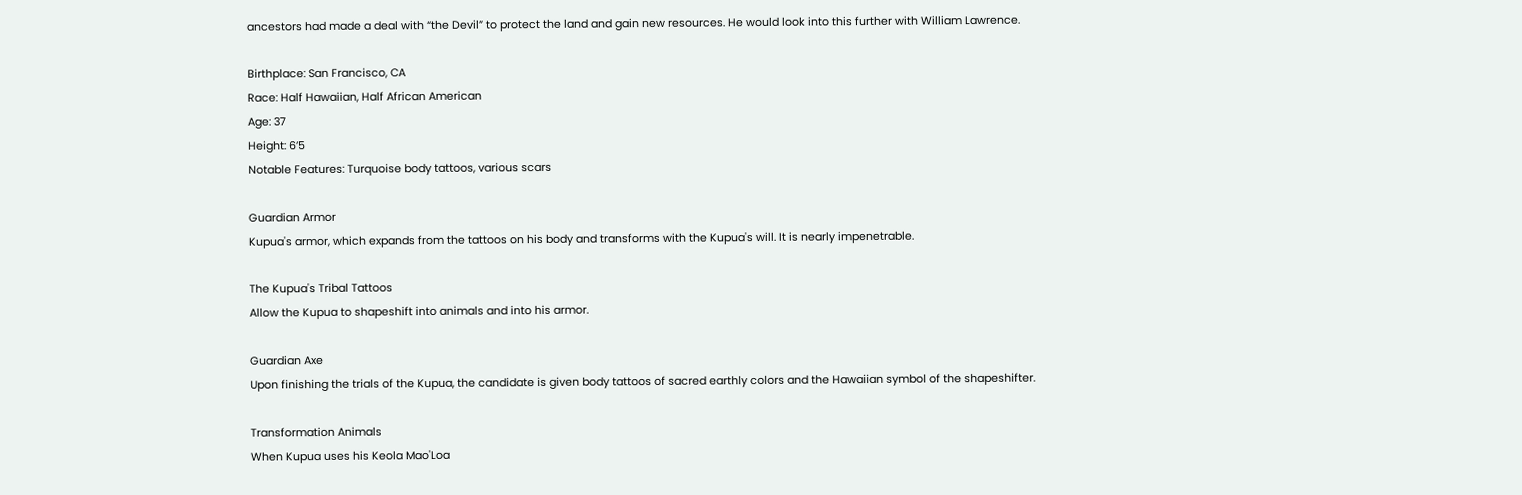ancestors had made a deal with “the Devil” to protect the land and gain new resources. He would look into this further with William Lawrence.

Birthplace: San Francisco, CA
Race: Half Hawaiian, Half African American
Age: 37
Height: 6’5
Notable Features: Turquoise body tattoos, various scars

Guardian Armor
Kupua's armor, which expands from the tattoos on his body and transforms with the Kupua's will. It is nearly impenetrable.

The Kupua's Tribal Tattoos
Allow the Kupua to shapeshift into animals and into his armor.

Guardian Axe
Upon finishing the trials of the Kupua, the candidate is given body tattoos of sacred earthly colors and the Hawaiian symbol of the shapeshifter.

Transformation Animals
When Kupua uses his Keola Mao'Loa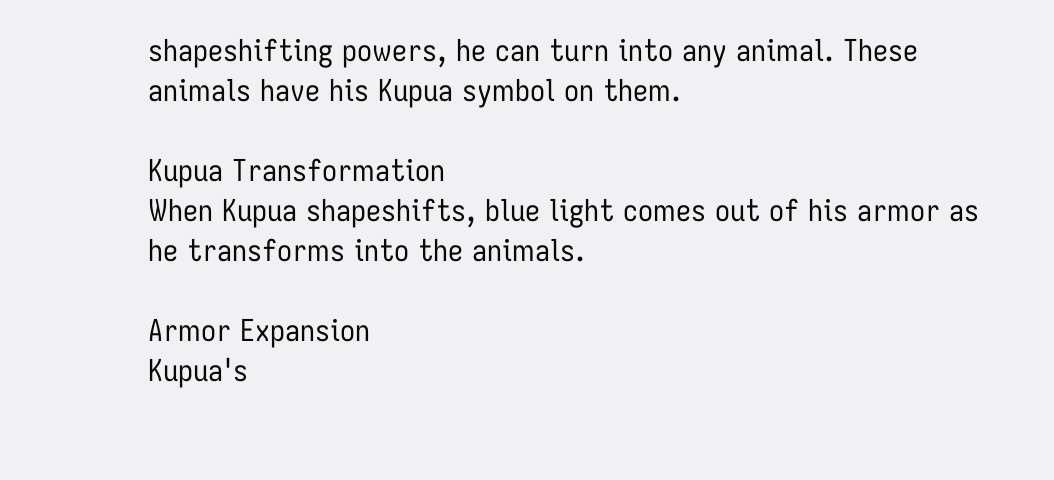shapeshifting powers, he can turn into any animal. These animals have his Kupua symbol on them.

Kupua Transformation
When Kupua shapeshifts, blue light comes out of his armor as he transforms into the animals.

Armor Expansion
Kupua's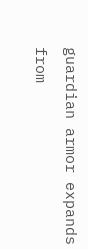guardian armor expands from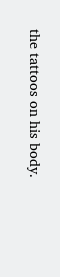the tattoos on his body.